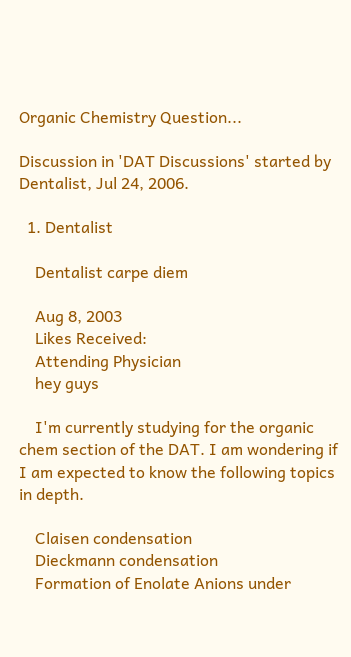Organic Chemistry Question...

Discussion in 'DAT Discussions' started by Dentalist, Jul 24, 2006.

  1. Dentalist

    Dentalist carpe diem

    Aug 8, 2003
    Likes Received:
    Attending Physician
    hey guys

    I'm currently studying for the organic chem section of the DAT. I am wondering if I am expected to know the following topics in depth.

    Claisen condensation
    Dieckmann condensation
    Formation of Enolate Anions under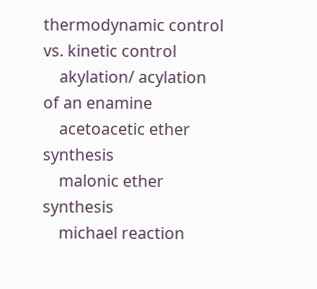thermodynamic control vs. kinetic control
    akylation/ acylation of an enamine
    acetoacetic ether synthesis
    malonic ether synthesis
    michael reaction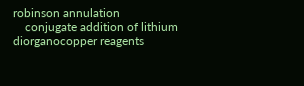robinson annulation
    conjugate addition of lithium diorganocopper reagents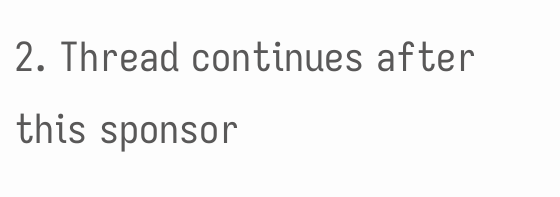2. Thread continues after this sponsor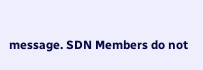message. SDN Members do not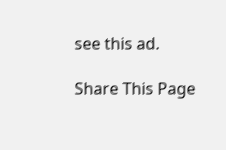see this ad.

Share This Page